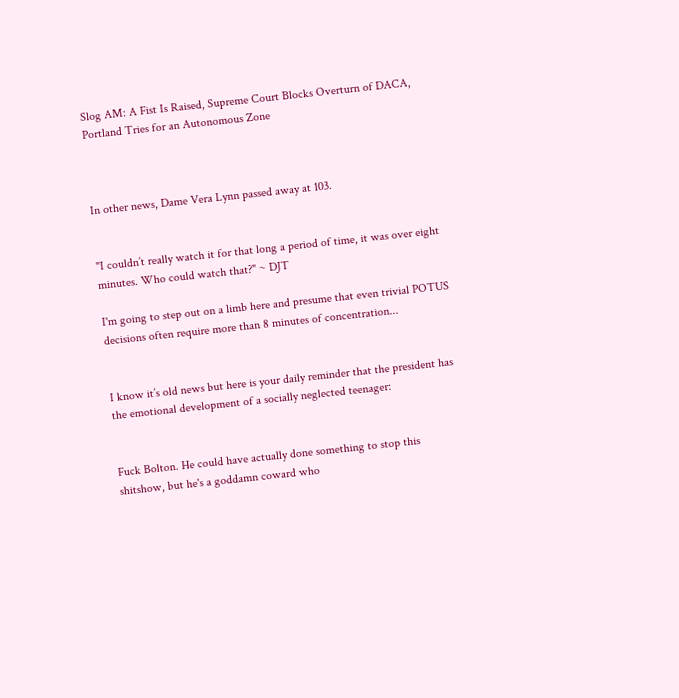Slog AM: A Fist Is Raised, Supreme Court Blocks Overturn of DACA, Portland Tries for an Autonomous Zone



In other news, Dame Vera Lynn passed away at 103.


"I couldn’t really watch it for that long a period of time, it was over eight minutes. Who could watch that?" ~ DJT

I'm going to step out on a limb here and presume that even trivial POTUS decisions often require more than 8 minutes of concentration...


I know it’s old news but here is your daily reminder that the president has the emotional development of a socially neglected teenager:


Fuck Bolton. He could have actually done something to stop this shitshow, but he's a goddamn coward who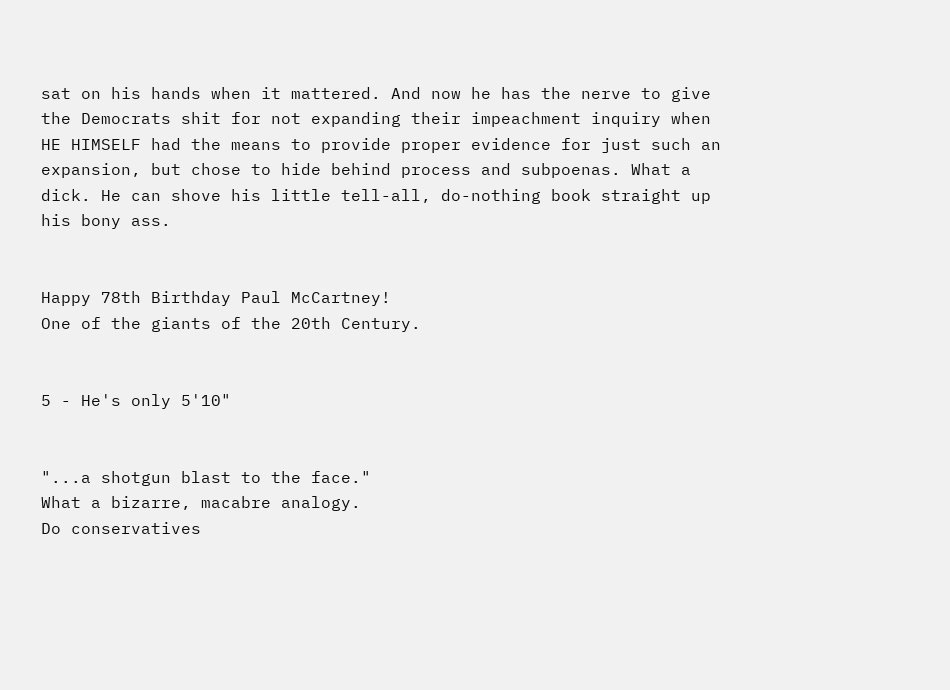sat on his hands when it mattered. And now he has the nerve to give the Democrats shit for not expanding their impeachment inquiry when HE HIMSELF had the means to provide proper evidence for just such an expansion, but chose to hide behind process and subpoenas. What a dick. He can shove his little tell-all, do-nothing book straight up his bony ass.


Happy 78th Birthday Paul McCartney!
One of the giants of the 20th Century.


5 - He's only 5'10"


"...a shotgun blast to the face."
What a bizarre, macabre analogy.
Do conservatives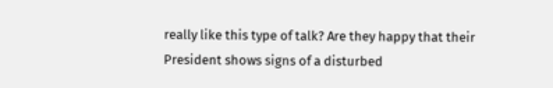really like this type of talk? Are they happy that their President shows signs of a disturbed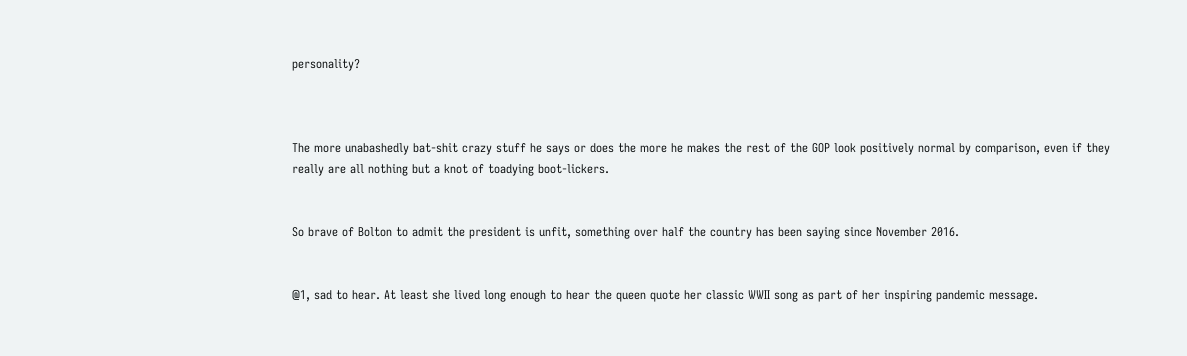personality?



The more unabashedly bat-shit crazy stuff he says or does the more he makes the rest of the GOP look positively normal by comparison, even if they really are all nothing but a knot of toadying boot-lickers.


So brave of Bolton to admit the president is unfit, something over half the country has been saying since November 2016.


@1, sad to hear. At least she lived long enough to hear the queen quote her classic WWII song as part of her inspiring pandemic message.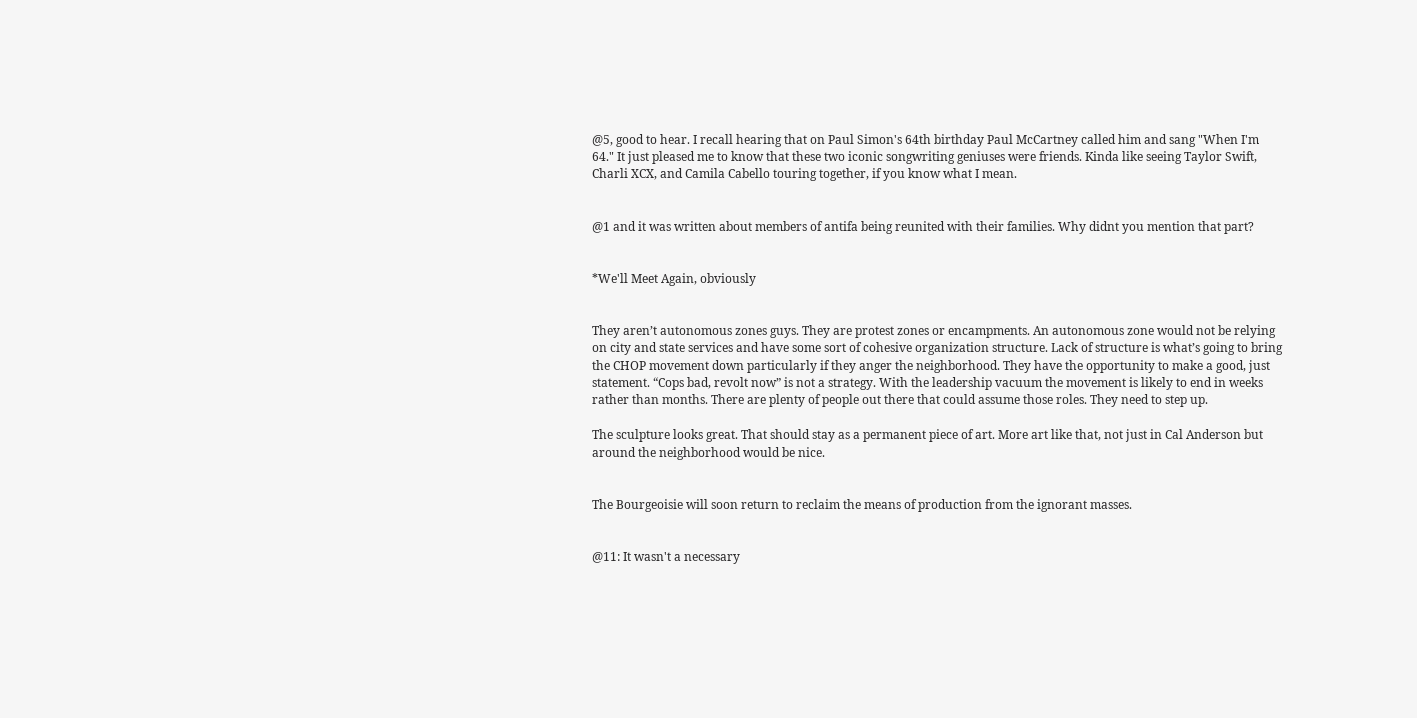@5, good to hear. I recall hearing that on Paul Simon's 64th birthday Paul McCartney called him and sang "When I'm 64." It just pleased me to know that these two iconic songwriting geniuses were friends. Kinda like seeing Taylor Swift, Charli XCX, and Camila Cabello touring together, if you know what I mean.


@1 and it was written about members of antifa being reunited with their families. Why didnt you mention that part?


*We'll Meet Again, obviously


They aren’t autonomous zones guys. They are protest zones or encampments. An autonomous zone would not be relying on city and state services and have some sort of cohesive organization structure. Lack of structure is what’s going to bring the CHOP movement down particularly if they anger the neighborhood. They have the opportunity to make a good, just statement. “Cops bad, revolt now” is not a strategy. With the leadership vacuum the movement is likely to end in weeks rather than months. There are plenty of people out there that could assume those roles. They need to step up.

The sculpture looks great. That should stay as a permanent piece of art. More art like that, not just in Cal Anderson but around the neighborhood would be nice.


The Bourgeoisie will soon return to reclaim the means of production from the ignorant masses.


@11: It wasn't a necessary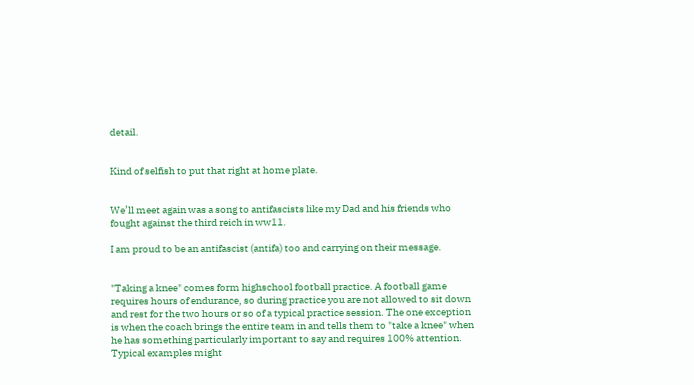detail.


Kind of selfish to put that right at home plate.


We’ll meet again was a song to antifascists like my Dad and his friends who fought against the third reich in ww11.

I am proud to be an antifascist (antifa) too and carrying on their message.


"Taking a knee" comes form highschool football practice. A football game requires hours of endurance, so during practice you are not allowed to sit down and rest for the two hours or so of a typical practice session. The one exception is when the coach brings the entire team in and tells them to "take a knee" when he has something particularly important to say and requires 100% attention. Typical examples might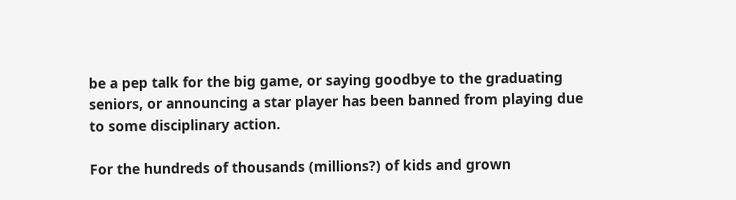be a pep talk for the big game, or saying goodbye to the graduating seniors, or announcing a star player has been banned from playing due to some disciplinary action.

For the hundreds of thousands (millions?) of kids and grown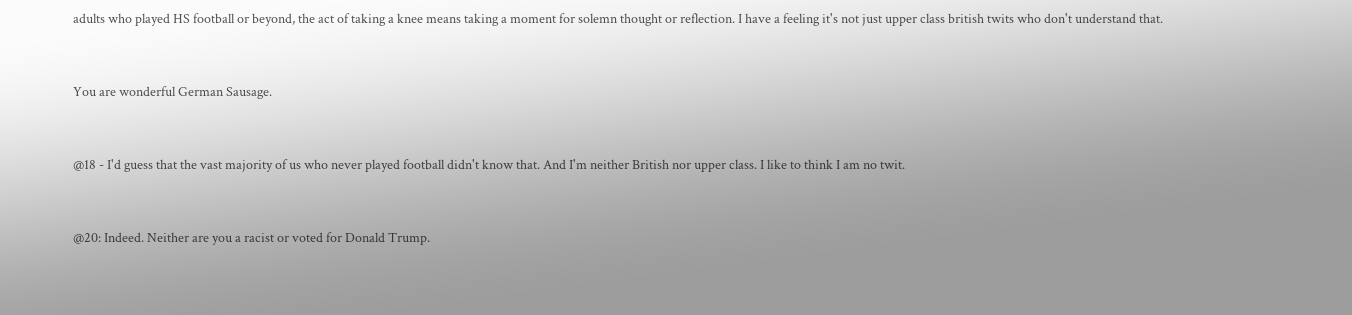adults who played HS football or beyond, the act of taking a knee means taking a moment for solemn thought or reflection. I have a feeling it's not just upper class british twits who don't understand that.


You are wonderful German Sausage.


@18 - I'd guess that the vast majority of us who never played football didn't know that. And I'm neither British nor upper class. I like to think I am no twit.


@20: Indeed. Neither are you a racist or voted for Donald Trump.